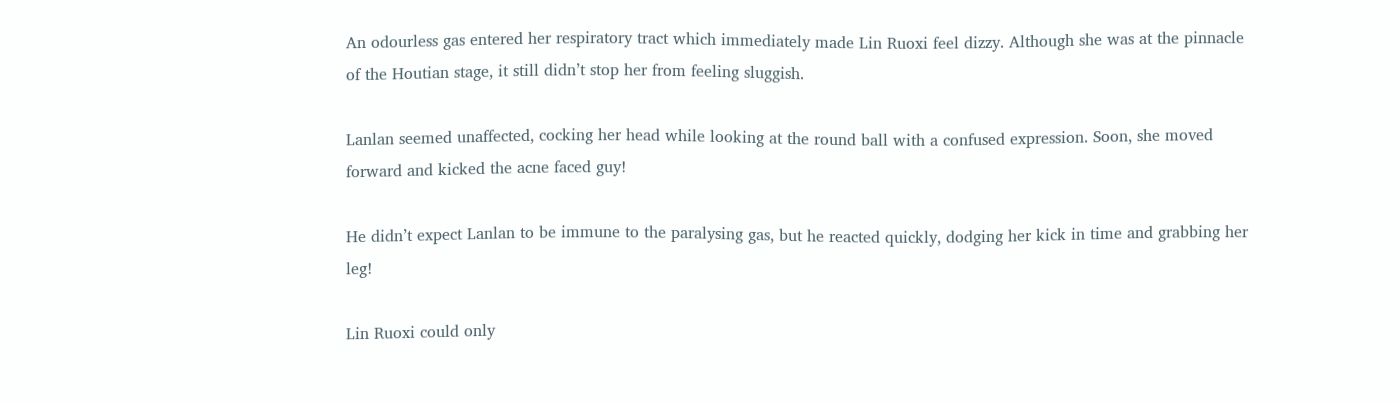An odourless gas entered her respiratory tract which immediately made Lin Ruoxi feel dizzy. Although she was at the pinnacle of the Houtian stage, it still didn’t stop her from feeling sluggish.

Lanlan seemed unaffected, cocking her head while looking at the round ball with a confused expression. Soon, she moved forward and kicked the acne faced guy!

He didn’t expect Lanlan to be immune to the paralysing gas, but he reacted quickly, dodging her kick in time and grabbing her leg!

Lin Ruoxi could only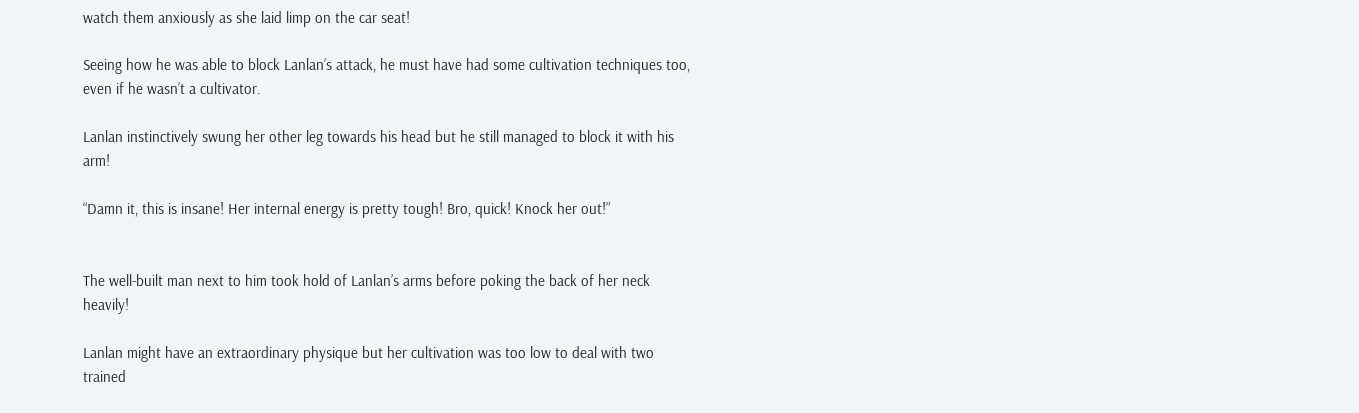watch them anxiously as she laid limp on the car seat!

Seeing how he was able to block Lanlan’s attack, he must have had some cultivation techniques too, even if he wasn’t a cultivator.

Lanlan instinctively swung her other leg towards his head but he still managed to block it with his arm!

“Damn it, this is insane! Her internal energy is pretty tough! Bro, quick! Knock her out!”


The well-built man next to him took hold of Lanlan’s arms before poking the back of her neck heavily!

Lanlan might have an extraordinary physique but her cultivation was too low to deal with two trained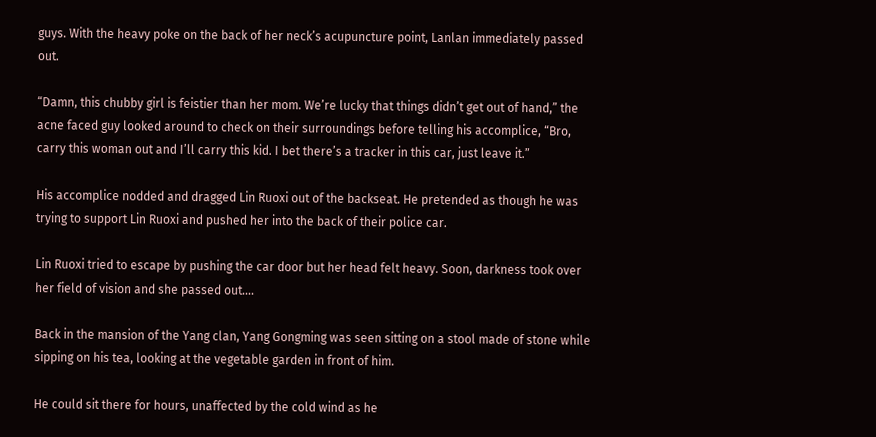guys. With the heavy poke on the back of her neck’s acupuncture point, Lanlan immediately passed out.

“Damn, this chubby girl is feistier than her mom. We’re lucky that things didn’t get out of hand,” the acne faced guy looked around to check on their surroundings before telling his accomplice, “Bro, carry this woman out and I’ll carry this kid. I bet there’s a tracker in this car, just leave it.”

His accomplice nodded and dragged Lin Ruoxi out of the backseat. He pretended as though he was trying to support Lin Ruoxi and pushed her into the back of their police car.

Lin Ruoxi tried to escape by pushing the car door but her head felt heavy. Soon, darkness took over her field of vision and she passed out....

Back in the mansion of the Yang clan, Yang Gongming was seen sitting on a stool made of stone while sipping on his tea, looking at the vegetable garden in front of him.

He could sit there for hours, unaffected by the cold wind as he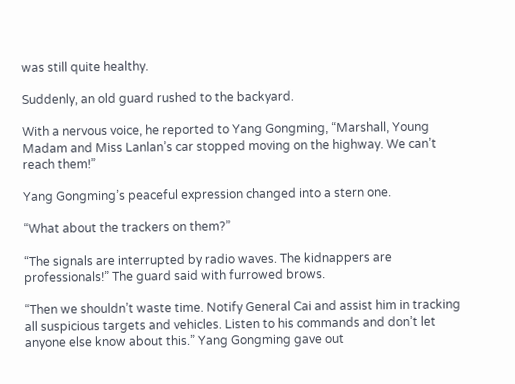was still quite healthy.

Suddenly, an old guard rushed to the backyard.

With a nervous voice, he reported to Yang Gongming, “Marshall, Young Madam and Miss Lanlan’s car stopped moving on the highway. We can’t reach them!”

Yang Gongming’s peaceful expression changed into a stern one.

“What about the trackers on them?”

“The signals are interrupted by radio waves. The kidnappers are professionals!” The guard said with furrowed brows.

“Then we shouldn’t waste time. Notify General Cai and assist him in tracking all suspicious targets and vehicles. Listen to his commands and don’t let anyone else know about this.” Yang Gongming gave out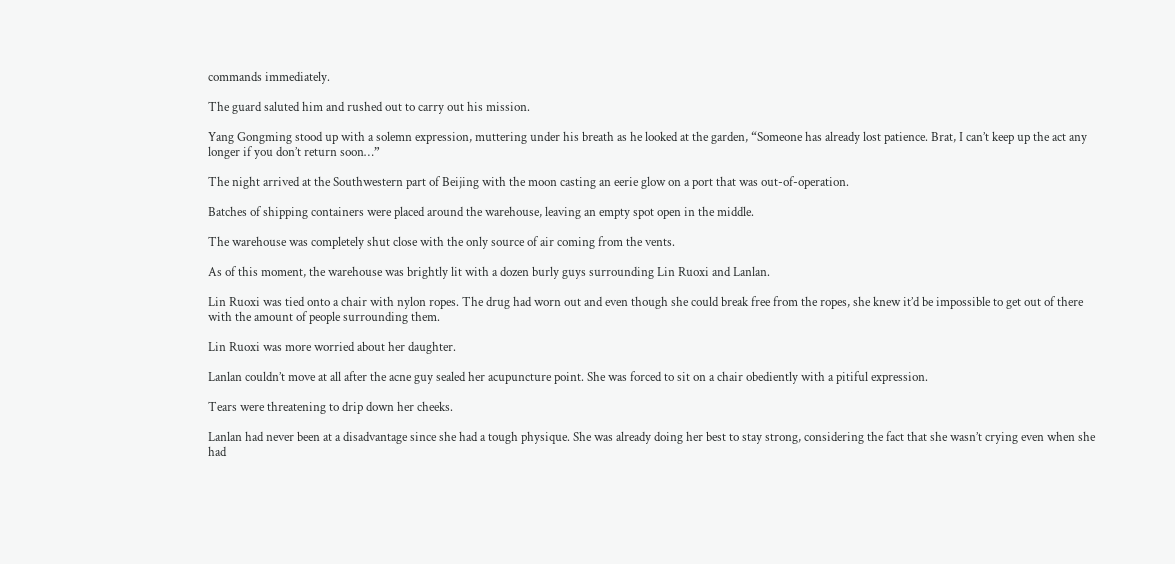commands immediately.

The guard saluted him and rushed out to carry out his mission.

Yang Gongming stood up with a solemn expression, muttering under his breath as he looked at the garden, “Someone has already lost patience. Brat, I can’t keep up the act any longer if you don’t return soon…”

The night arrived at the Southwestern part of Beijing with the moon casting an eerie glow on a port that was out-of-operation.

Batches of shipping containers were placed around the warehouse, leaving an empty spot open in the middle.

The warehouse was completely shut close with the only source of air coming from the vents.

As of this moment, the warehouse was brightly lit with a dozen burly guys surrounding Lin Ruoxi and Lanlan.

Lin Ruoxi was tied onto a chair with nylon ropes. The drug had worn out and even though she could break free from the ropes, she knew it’d be impossible to get out of there with the amount of people surrounding them.

Lin Ruoxi was more worried about her daughter.

Lanlan couldn’t move at all after the acne guy sealed her acupuncture point. She was forced to sit on a chair obediently with a pitiful expression.

Tears were threatening to drip down her cheeks.

Lanlan had never been at a disadvantage since she had a tough physique. She was already doing her best to stay strong, considering the fact that she wasn’t crying even when she had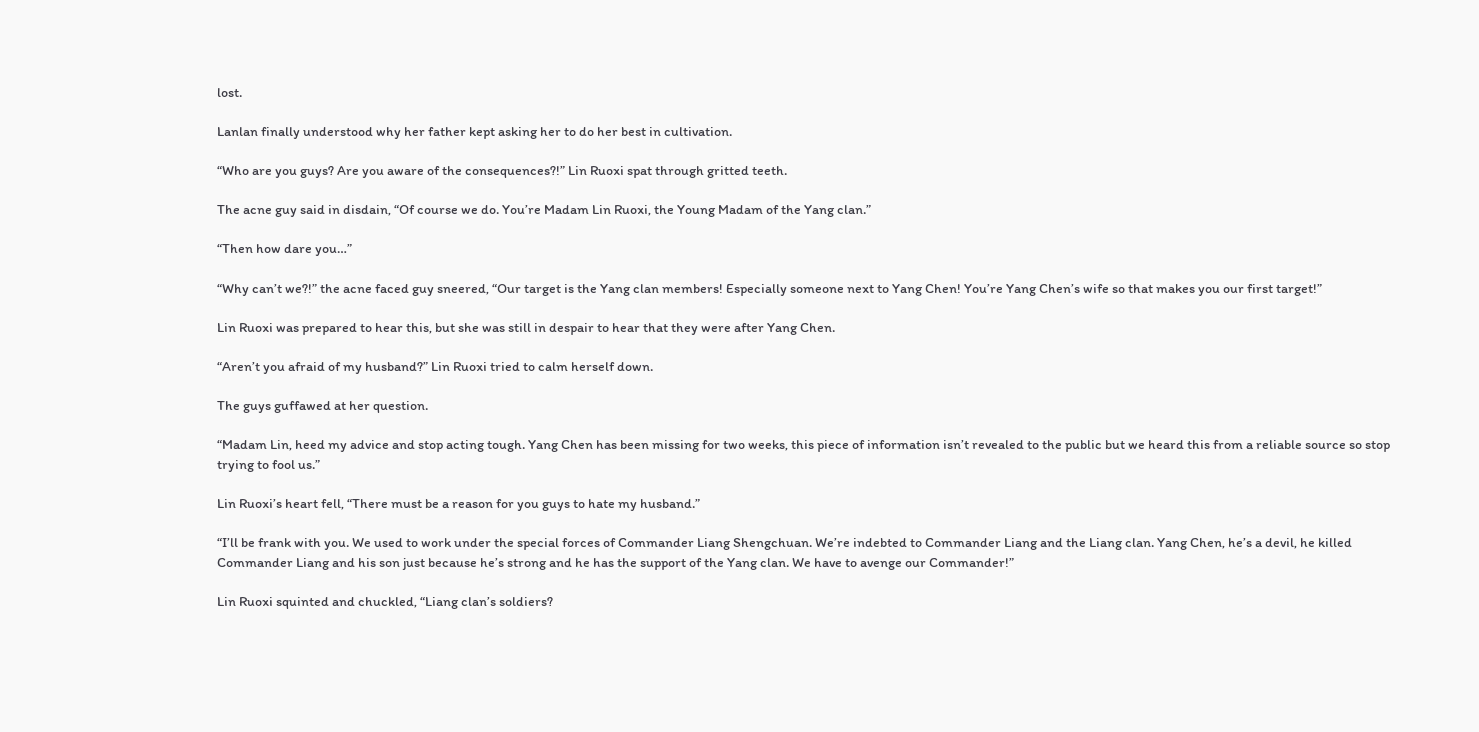lost.

Lanlan finally understood why her father kept asking her to do her best in cultivation.

“Who are you guys? Are you aware of the consequences?!” Lin Ruoxi spat through gritted teeth.

The acne guy said in disdain, “Of course we do. You’re Madam Lin Ruoxi, the Young Madam of the Yang clan.”

“Then how dare you…”

“Why can’t we?!” the acne faced guy sneered, “Our target is the Yang clan members! Especially someone next to Yang Chen! You’re Yang Chen’s wife so that makes you our first target!”

Lin Ruoxi was prepared to hear this, but she was still in despair to hear that they were after Yang Chen.

“Aren’t you afraid of my husband?” Lin Ruoxi tried to calm herself down.

The guys guffawed at her question.

“Madam Lin, heed my advice and stop acting tough. Yang Chen has been missing for two weeks, this piece of information isn’t revealed to the public but we heard this from a reliable source so stop trying to fool us.”

Lin Ruoxi’s heart fell, “There must be a reason for you guys to hate my husband.”

“I’ll be frank with you. We used to work under the special forces of Commander Liang Shengchuan. We’re indebted to Commander Liang and the Liang clan. Yang Chen, he’s a devil, he killed Commander Liang and his son just because he’s strong and he has the support of the Yang clan. We have to avenge our Commander!”

Lin Ruoxi squinted and chuckled, “Liang clan’s soldiers?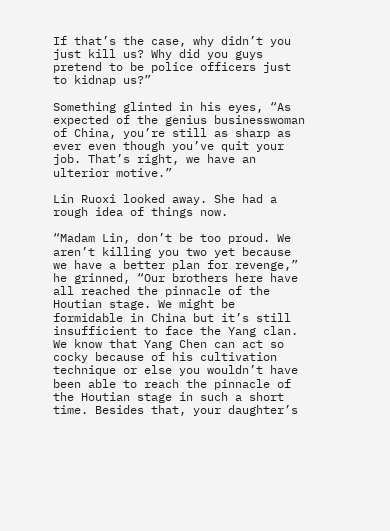If that’s the case, why didn’t you just kill us? Why did you guys pretend to be police officers just to kidnap us?”

Something glinted in his eyes, “As expected of the genius businesswoman of China, you’re still as sharp as ever even though you’ve quit your job. That’s right, we have an ulterior motive.”

Lin Ruoxi looked away. She had a rough idea of things now.

“Madam Lin, don’t be too proud. We aren’t killing you two yet because we have a better plan for revenge,” he grinned, “Our brothers here have all reached the pinnacle of the Houtian stage. We might be formidable in China but it’s still insufficient to face the Yang clan. We know that Yang Chen can act so cocky because of his cultivation technique or else you wouldn’t have been able to reach the pinnacle of the Houtian stage in such a short time. Besides that, your daughter’s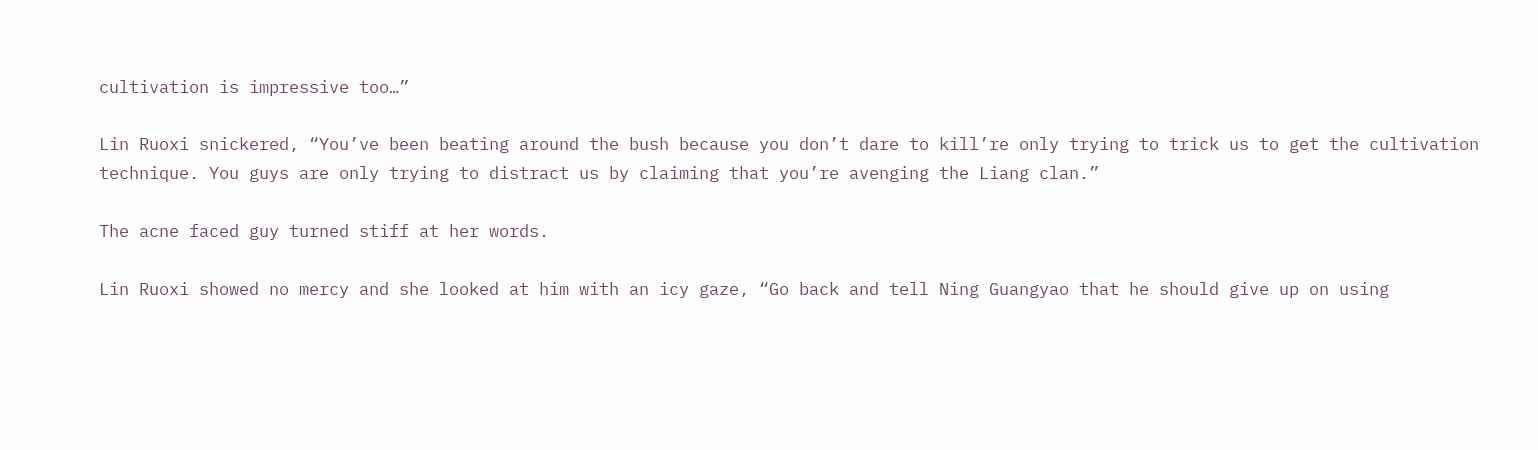cultivation is impressive too…”

Lin Ruoxi snickered, “You’ve been beating around the bush because you don’t dare to kill’re only trying to trick us to get the cultivation technique. You guys are only trying to distract us by claiming that you’re avenging the Liang clan.”

The acne faced guy turned stiff at her words.

Lin Ruoxi showed no mercy and she looked at him with an icy gaze, “Go back and tell Ning Guangyao that he should give up on using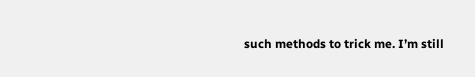such methods to trick me. I’m still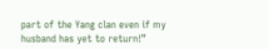part of the Yang clan even if my husband has yet to return!”